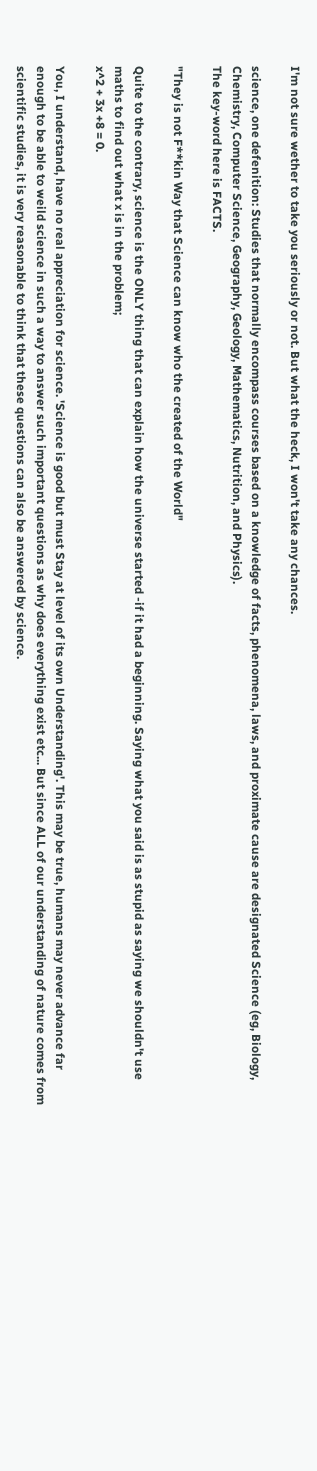I'm not sure wether to take you seriously or not. But what the heck, I won't take any chances.

science, one defenition: Studies that normally encompass courses based on a knowledge of facts, phenomena, laws, and proximate cause are designated Science (eg, Biology, Chemistry, Computer Science, Geography, Geology, Mathematics, Nutrition, and Physics).
The key-word here is FACTS.

"They is not F**kin Way that Science can know who the created of the World"

Quite to the contrary, science is the ONLY thing that can explain how the universe started -if it had a beginning. Saying what you said is as stupid as saying we shouldn't use maths to find out what x is in the problem;
x^2 + 3x +8 = 0.

You, I understand, have no real appreciation for science. 'Science is good but must Stay at level of its own Understanding'. This may be true, humans may never advance far enough to be able to weild science in such a way to answer such important questions as why does everything exist etc... But since ALL of our understanding of nature comes from scientific studies, it is very reasonable to think that these questions can also be answered by science.